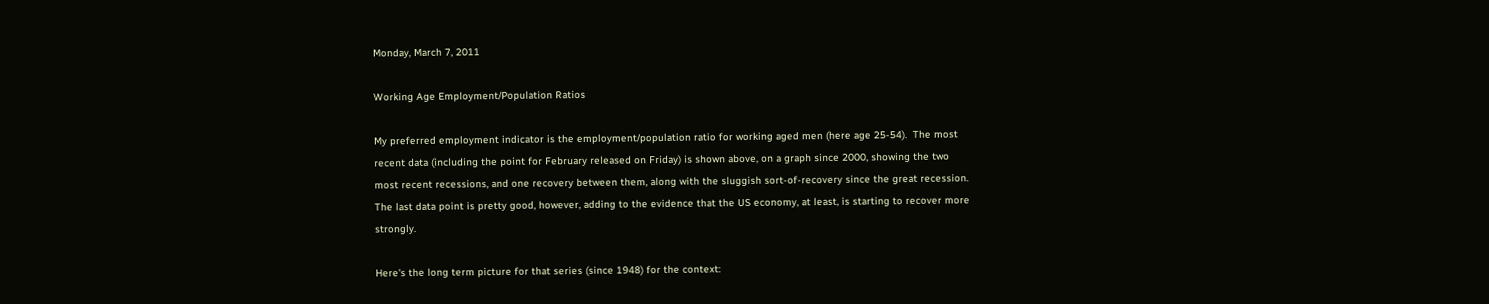Monday, March 7, 2011

Working Age Employment/Population Ratios

My preferred employment indicator is the employment/population ratio for working aged men (here age 25-54).  The most recent data (including the point for February released on Friday) is shown above, on a graph since 2000, showing the two most recent recessions, and one recovery between them, along with the sluggish sort-of-recovery since the great recession.  The last data point is pretty good, however, adding to the evidence that the US economy, at least, is starting to recover more strongly.

Here's the long term picture for that series (since 1948) for the context: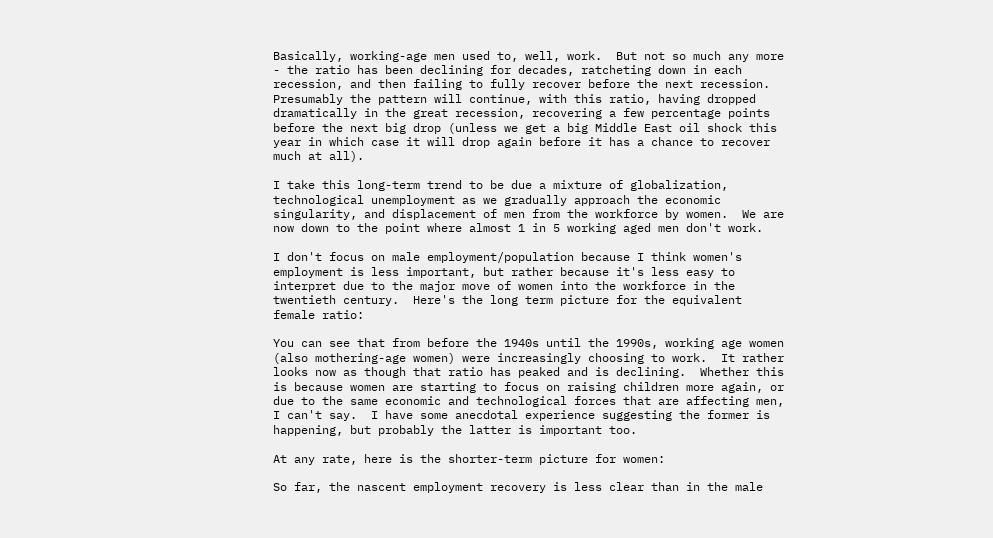Basically, working-age men used to, well, work.  But not so much any more - the ratio has been declining for decades, ratcheting down in each recession, and then failing to fully recover before the next recession.  Presumably the pattern will continue, with this ratio, having dropped dramatically in the great recession, recovering a few percentage points before the next big drop (unless we get a big Middle East oil shock this year in which case it will drop again before it has a chance to recover much at all).

I take this long-term trend to be due a mixture of globalization, technological unemployment as we gradually approach the economic singularity, and displacement of men from the workforce by women.  We are now down to the point where almost 1 in 5 working aged men don't work.

I don't focus on male employment/population because I think women's employment is less important, but rather because it's less easy to interpret due to the major move of women into the workforce in the twentieth century.  Here's the long term picture for the equivalent female ratio:

You can see that from before the 1940s until the 1990s, working age women (also mothering-age women) were increasingly choosing to work.  It rather looks now as though that ratio has peaked and is declining.  Whether this is because women are starting to focus on raising children more again, or due to the same economic and technological forces that are affecting men, I can't say.  I have some anecdotal experience suggesting the former is happening, but probably the latter is important too.

At any rate, here is the shorter-term picture for women:

So far, the nascent employment recovery is less clear than in the male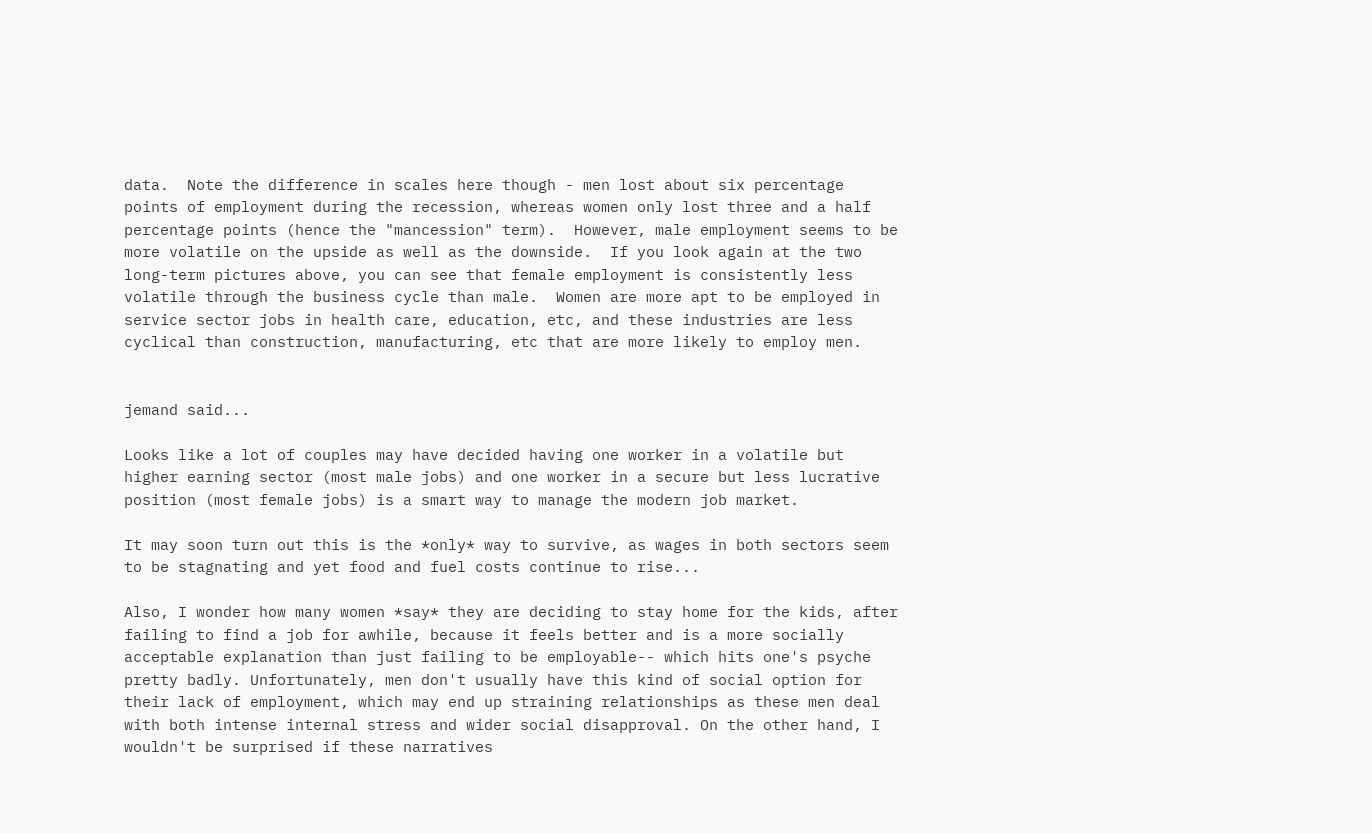data.  Note the difference in scales here though - men lost about six percentage points of employment during the recession, whereas women only lost three and a half percentage points (hence the "mancession" term).  However, male employment seems to be more volatile on the upside as well as the downside.  If you look again at the two long-term pictures above, you can see that female employment is consistently less volatile through the business cycle than male.  Women are more apt to be employed in service sector jobs in health care, education, etc, and these industries are less cyclical than construction, manufacturing, etc that are more likely to employ men.


jemand said...

Looks like a lot of couples may have decided having one worker in a volatile but higher earning sector (most male jobs) and one worker in a secure but less lucrative position (most female jobs) is a smart way to manage the modern job market.

It may soon turn out this is the *only* way to survive, as wages in both sectors seem to be stagnating and yet food and fuel costs continue to rise...

Also, I wonder how many women *say* they are deciding to stay home for the kids, after failing to find a job for awhile, because it feels better and is a more socially acceptable explanation than just failing to be employable-- which hits one's psyche pretty badly. Unfortunately, men don't usually have this kind of social option for their lack of employment, which may end up straining relationships as these men deal with both intense internal stress and wider social disapproval. On the other hand, I wouldn't be surprised if these narratives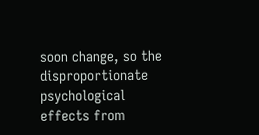soon change, so the disproportionate psychological effects from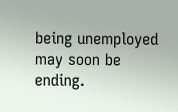being unemployed may soon be ending.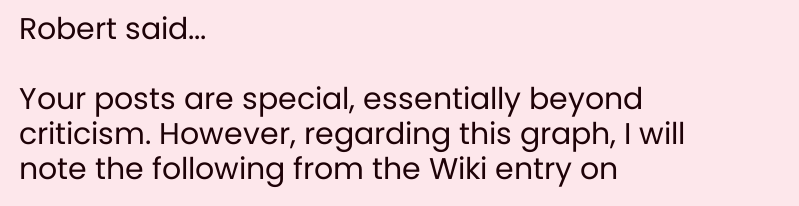Robert said...

Your posts are special, essentially beyond criticism. However, regarding this graph, I will note the following from the Wiki entry on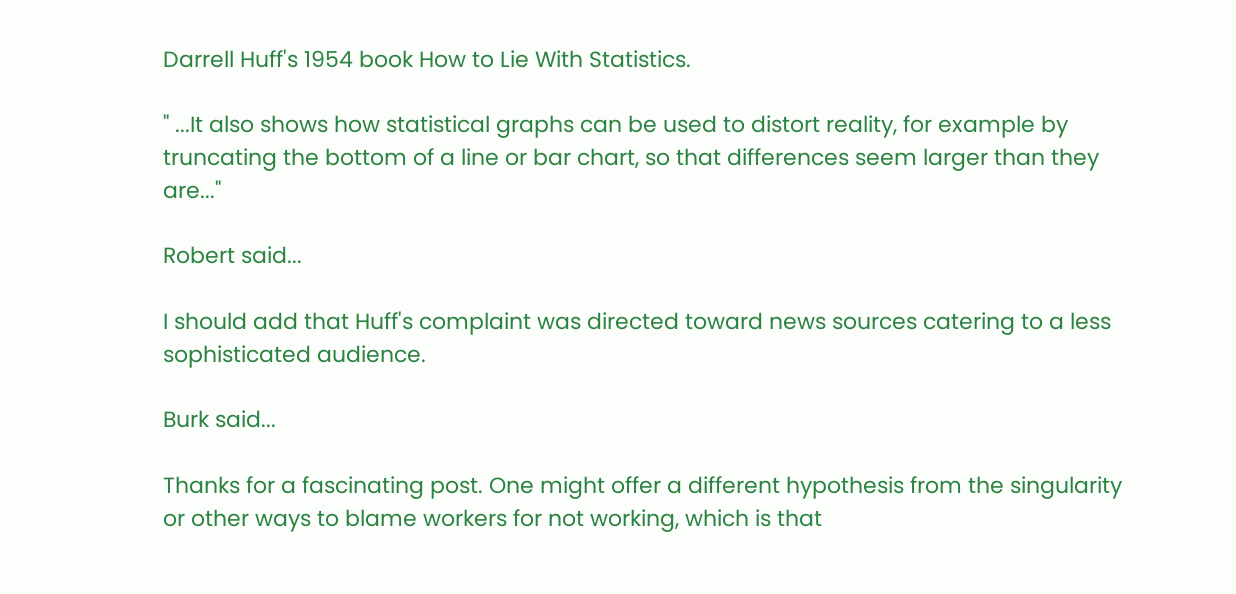Darrell Huff's 1954 book How to Lie With Statistics.

" ...It also shows how statistical graphs can be used to distort reality, for example by truncating the bottom of a line or bar chart, so that differences seem larger than they are..."

Robert said...

I should add that Huff's complaint was directed toward news sources catering to a less sophisticated audience.

Burk said...

Thanks for a fascinating post. One might offer a different hypothesis from the singularity or other ways to blame workers for not working, which is that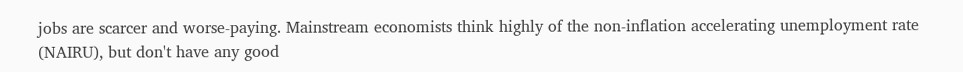jobs are scarcer and worse-paying. Mainstream economists think highly of the non-inflation accelerating unemployment rate (NAIRU), but don't have any good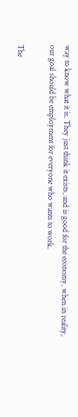way to know what it is. They just think it exists, and is good for the economy, when in reality, our goal should be employment for everyone who wants to work.

The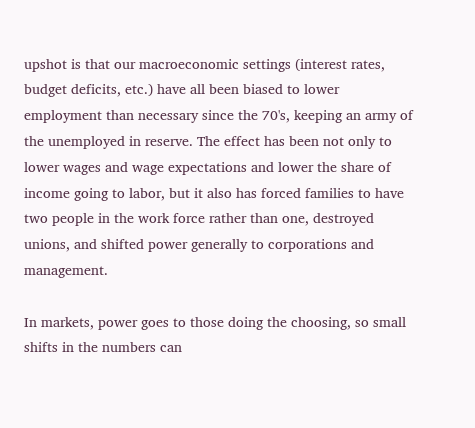upshot is that our macroeconomic settings (interest rates, budget deficits, etc.) have all been biased to lower employment than necessary since the 70's, keeping an army of the unemployed in reserve. The effect has been not only to lower wages and wage expectations and lower the share of income going to labor, but it also has forced families to have two people in the work force rather than one, destroyed unions, and shifted power generally to corporations and management.

In markets, power goes to those doing the choosing, so small shifts in the numbers can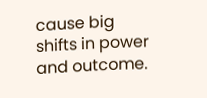cause big shifts in power and outcome.